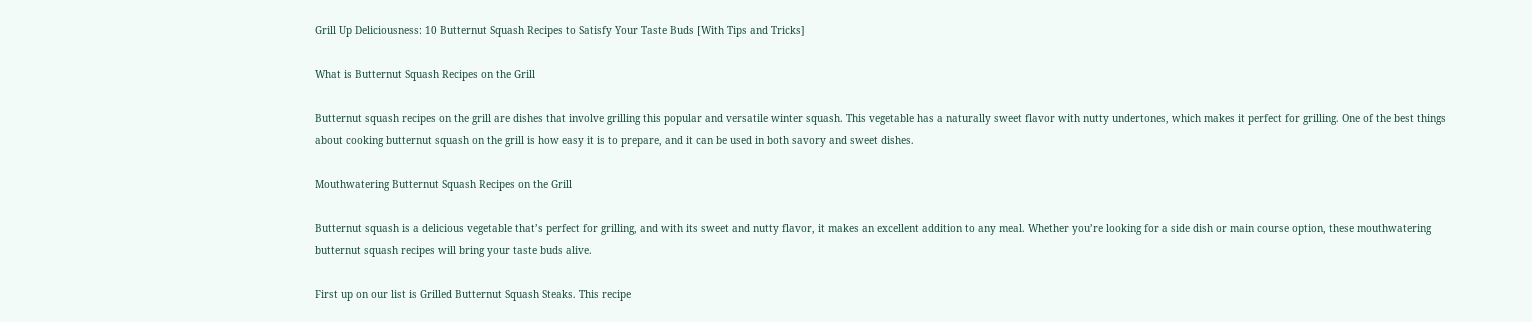Grill Up Deliciousness: 10 Butternut Squash Recipes to Satisfy Your Taste Buds [With Tips and Tricks]

What is Butternut Squash Recipes on the Grill

Butternut squash recipes on the grill are dishes that involve grilling this popular and versatile winter squash. This vegetable has a naturally sweet flavor with nutty undertones, which makes it perfect for grilling. One of the best things about cooking butternut squash on the grill is how easy it is to prepare, and it can be used in both savory and sweet dishes.

Mouthwatering Butternut Squash Recipes on the Grill

Butternut squash is a delicious vegetable that’s perfect for grilling, and with its sweet and nutty flavor, it makes an excellent addition to any meal. Whether you’re looking for a side dish or main course option, these mouthwatering butternut squash recipes will bring your taste buds alive.

First up on our list is Grilled Butternut Squash Steaks. This recipe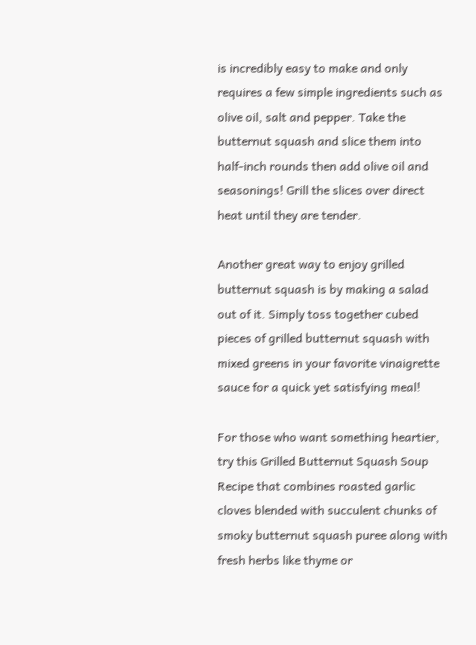is incredibly easy to make and only requires a few simple ingredients such as olive oil, salt and pepper. Take the butternut squash and slice them into half-inch rounds then add olive oil and seasonings! Grill the slices over direct heat until they are tender.

Another great way to enjoy grilled butternut squash is by making a salad out of it. Simply toss together cubed pieces of grilled butternut squash with mixed greens in your favorite vinaigrette sauce for a quick yet satisfying meal!

For those who want something heartier, try this Grilled Butternut Squash Soup Recipe that combines roasted garlic cloves blended with succulent chunks of smoky butternut squash puree along with fresh herbs like thyme or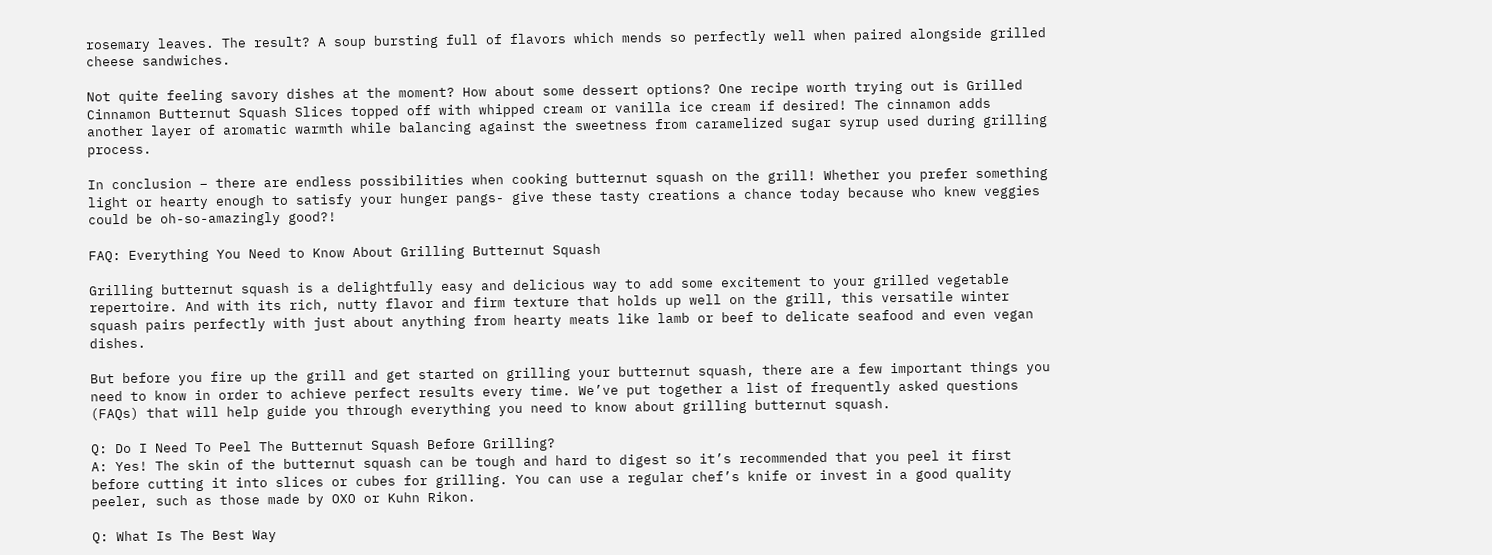rosemary leaves. The result? A soup bursting full of flavors which mends so perfectly well when paired alongside grilled cheese sandwiches.

Not quite feeling savory dishes at the moment? How about some dessert options? One recipe worth trying out is Grilled Cinnamon Butternut Squash Slices topped off with whipped cream or vanilla ice cream if desired! The cinnamon adds another layer of aromatic warmth while balancing against the sweetness from caramelized sugar syrup used during grilling process.

In conclusion – there are endless possibilities when cooking butternut squash on the grill! Whether you prefer something light or hearty enough to satisfy your hunger pangs- give these tasty creations a chance today because who knew veggies could be oh-so-amazingly good?!

FAQ: Everything You Need to Know About Grilling Butternut Squash

Grilling butternut squash is a delightfully easy and delicious way to add some excitement to your grilled vegetable repertoire. And with its rich, nutty flavor and firm texture that holds up well on the grill, this versatile winter squash pairs perfectly with just about anything from hearty meats like lamb or beef to delicate seafood and even vegan dishes.

But before you fire up the grill and get started on grilling your butternut squash, there are a few important things you need to know in order to achieve perfect results every time. We’ve put together a list of frequently asked questions (FAQs) that will help guide you through everything you need to know about grilling butternut squash.

Q: Do I Need To Peel The Butternut Squash Before Grilling?
A: Yes! The skin of the butternut squash can be tough and hard to digest so it’s recommended that you peel it first before cutting it into slices or cubes for grilling. You can use a regular chef’s knife or invest in a good quality peeler, such as those made by OXO or Kuhn Rikon.

Q: What Is The Best Way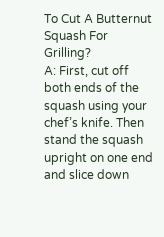To Cut A Butternut Squash For Grilling?
A: First, cut off both ends of the squash using your chef’s knife. Then stand the squash upright on one end and slice down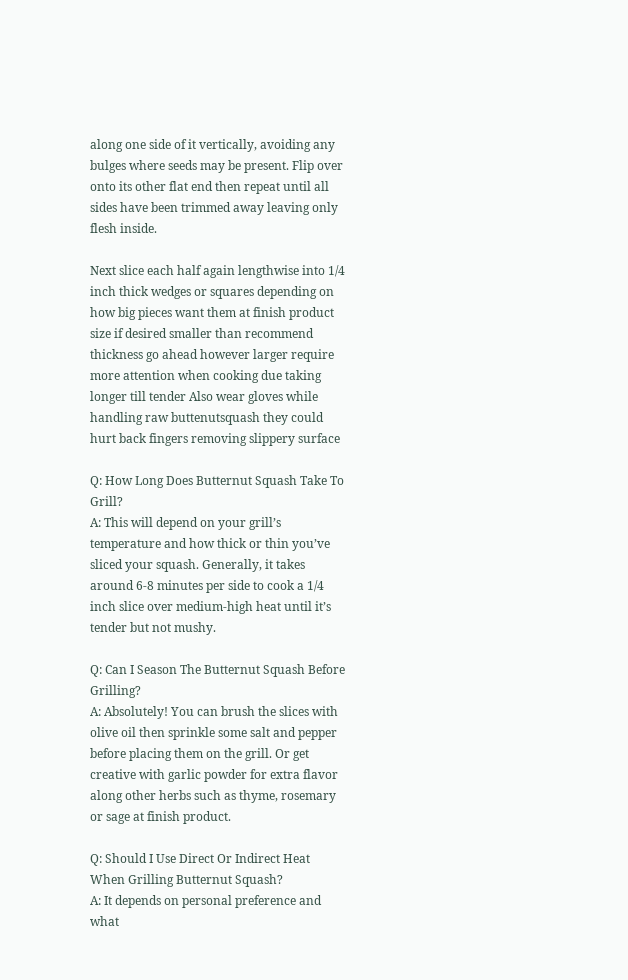along one side of it vertically, avoiding any bulges where seeds may be present. Flip over onto its other flat end then repeat until all sides have been trimmed away leaving only flesh inside.

Next slice each half again lengthwise into 1/4 inch thick wedges or squares depending on how big pieces want them at finish product size if desired smaller than recommend thickness go ahead however larger require more attention when cooking due taking longer till tender Also wear gloves while handling raw buttenutsquash they could hurt back fingers removing slippery surface

Q: How Long Does Butternut Squash Take To Grill?
A: This will depend on your grill’s temperature and how thick or thin you’ve sliced your squash. Generally, it takes around 6-8 minutes per side to cook a 1/4 inch slice over medium-high heat until it’s tender but not mushy.

Q: Can I Season The Butternut Squash Before Grilling?
A: Absolutely! You can brush the slices with olive oil then sprinkle some salt and pepper before placing them on the grill. Or get creative with garlic powder for extra flavor along other herbs such as thyme, rosemary or sage at finish product.

Q: Should I Use Direct Or Indirect Heat When Grilling Butternut Squash?
A: It depends on personal preference and what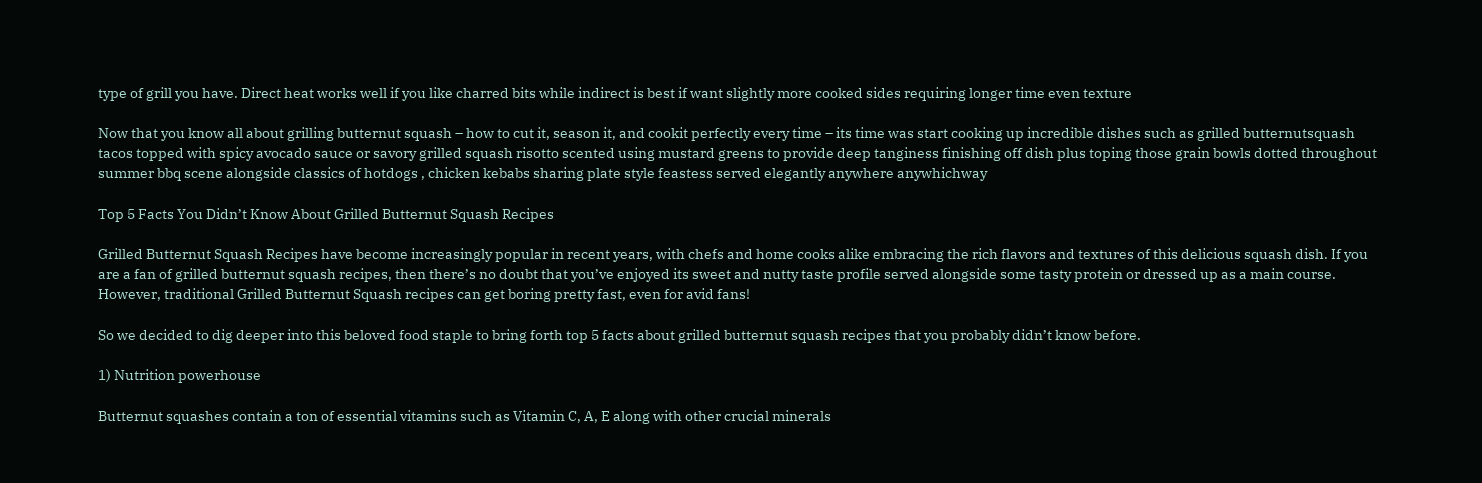type of grill you have. Direct heat works well if you like charred bits while indirect is best if want slightly more cooked sides requiring longer time even texture

Now that you know all about grilling butternut squash – how to cut it, season it, and cookit perfectly every time – its time was start cooking up incredible dishes such as grilled butternutsquash tacos topped with spicy avocado sauce or savory grilled squash risotto scented using mustard greens to provide deep tanginess finishing off dish plus toping those grain bowls dotted throughout summer bbq scene alongside classics of hotdogs , chicken kebabs sharing plate style feastess served elegantly anywhere anywhichway

Top 5 Facts You Didn’t Know About Grilled Butternut Squash Recipes

Grilled Butternut Squash Recipes have become increasingly popular in recent years, with chefs and home cooks alike embracing the rich flavors and textures of this delicious squash dish. If you are a fan of grilled butternut squash recipes, then there’s no doubt that you’ve enjoyed its sweet and nutty taste profile served alongside some tasty protein or dressed up as a main course. However, traditional Grilled Butternut Squash recipes can get boring pretty fast, even for avid fans!

So we decided to dig deeper into this beloved food staple to bring forth top 5 facts about grilled butternut squash recipes that you probably didn’t know before.

1) Nutrition powerhouse

Butternut squashes contain a ton of essential vitamins such as Vitamin C, A, E along with other crucial minerals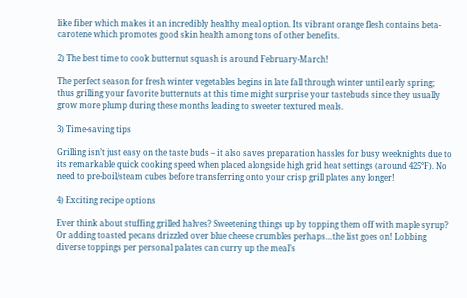like fiber which makes it an incredibly healthy meal option. Its vibrant orange flesh contains beta-carotene which promotes good skin health among tons of other benefits.

2) The best time to cook butternut squash is around February-March!

The perfect season for fresh winter vegetables begins in late fall through winter until early spring; thus grilling your favorite butternuts at this time might surprise your tastebuds since they usually grow more plump during these months leading to sweeter textured meals.

3) Time-saving tips

Grilling isn’t just easy on the taste buds – it also saves preparation hassles for busy weeknights due to its remarkable quick cooking speed when placed alongside high grid heat settings (around 425°F). No need to pre-boil/steam cubes before transferring onto your crisp grill plates any longer!

4) Exciting recipe options

Ever think about stuffing grilled halves? Sweetening things up by topping them off with maple syrup? Or adding toasted pecans drizzled over blue cheese crumbles perhaps…the list goes on! Lobbing diverse toppings per personal palates can curry up the meal’s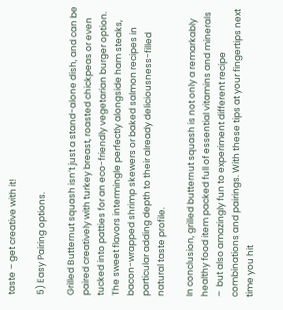taste – get creative with it!

5) Easy Pairing options.

Grilled Butternut squash isn’t just a stand-alone dish, and can be paired creatively with turkey breast, roasted chickpeas or even tucked into patties for an eco-friendly vegetarian burger option. The sweet flavors intermingle perfectly alongside ham steaks, bacon-wrapped shrimp skewers or baked salmon recipes in particular adding depth to their already deliciousness-filled natural taste profile.

In conclusion, grilled butternut squash is not only a remarkably healthy food item packed full of essential vitamins and minerals –  but also amazingly fun to experiment different recipe combinations and pairings. With these tips at your fingertips next time you hit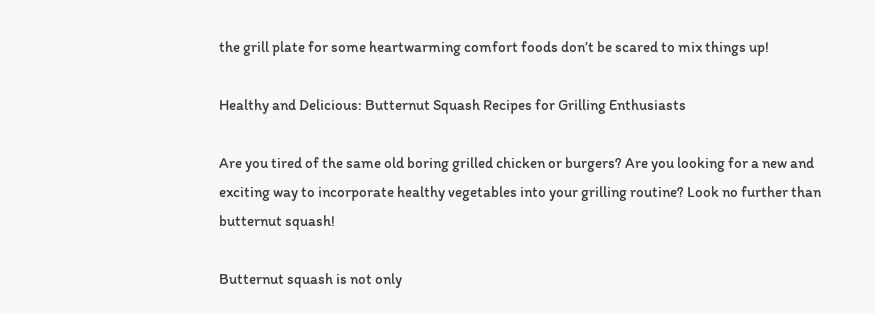the grill plate for some heartwarming comfort foods don’t be scared to mix things up!

Healthy and Delicious: Butternut Squash Recipes for Grilling Enthusiasts

Are you tired of the same old boring grilled chicken or burgers? Are you looking for a new and exciting way to incorporate healthy vegetables into your grilling routine? Look no further than butternut squash!

Butternut squash is not only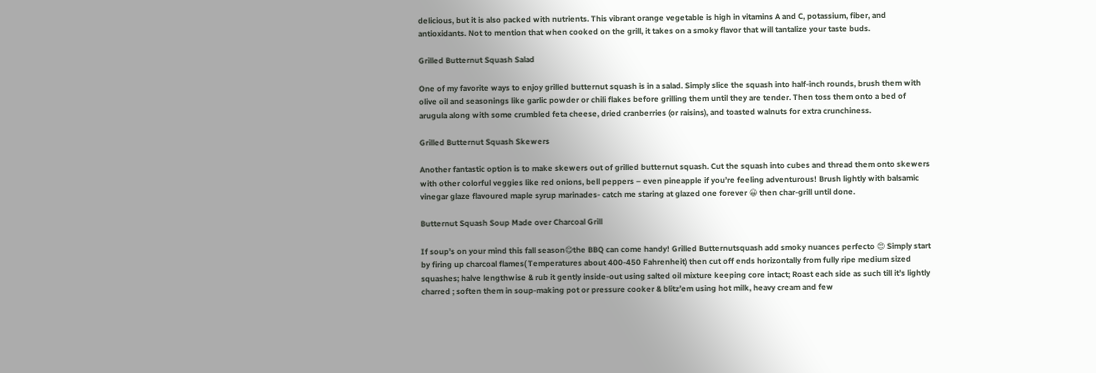delicious, but it is also packed with nutrients. This vibrant orange vegetable is high in vitamins A and C, potassium, fiber, and antioxidants. Not to mention that when cooked on the grill, it takes on a smoky flavor that will tantalize your taste buds.

Grilled Butternut Squash Salad

One of my favorite ways to enjoy grilled butternut squash is in a salad. Simply slice the squash into half-inch rounds, brush them with olive oil and seasonings like garlic powder or chili flakes before grilling them until they are tender. Then toss them onto a bed of arugula along with some crumbled feta cheese, dried cranberries (or raisins), and toasted walnuts for extra crunchiness.

Grilled Butternut Squash Skewers

Another fantastic option is to make skewers out of grilled butternut squash. Cut the squash into cubes and thread them onto skewers with other colorful veggies like red onions, bell peppers – even pineapple if you’re feeling adventurous! Brush lightly with balsamic vinegar glaze flavoured maple syrup marinades- catch me staring at glazed one forever 😀 then char-grill until done.

Butternut Squash Soup Made over Charcoal Grill

If soup’s on your mind this fall season😋the BBQ can come handy! Grilled Butternutsquash add smoky nuances perfecto 😍 Simply start by firing up charcoal flames( Temperatures about 400-450 Fahrenheit) then cut off ends horizontally from fully ripe medium sized squashes; halve lengthwise & rub it gently inside-out using salted oil mixture keeping core intact; Roast each side as such till it’s lightly charred ; soften them in soup-making pot or pressure cooker & blitz’em using hot milk, heavy cream and few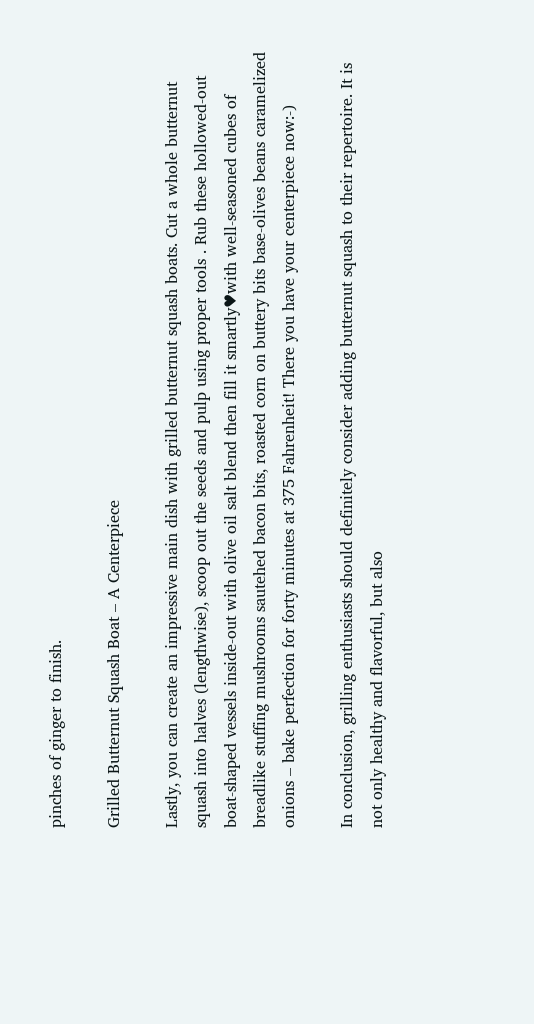pinches of ginger to finish.

Grilled Butternut Squash Boat – A Centerpiece

Lastly, you can create an impressive main dish with grilled butternut squash boats. Cut a whole butternut squash into halves (lengthwise), scoop out the seeds and pulp using proper tools . Rub these hollowed-out boat-shaped vessels inside-out with olive oil salt blend then fill it smartly♥with well-seasoned cubes of breadlike stuffing mushrooms sautehed bacon bits, roasted corn on buttery bits base-olives beans caramelized onions – bake perfection for forty minutes at 375 Fahrenheit! There you have your centerpiece now:-)

In conclusion, grilling enthusiasts should definitely consider adding butternut squash to their repertoire. It is not only healthy and flavorful, but also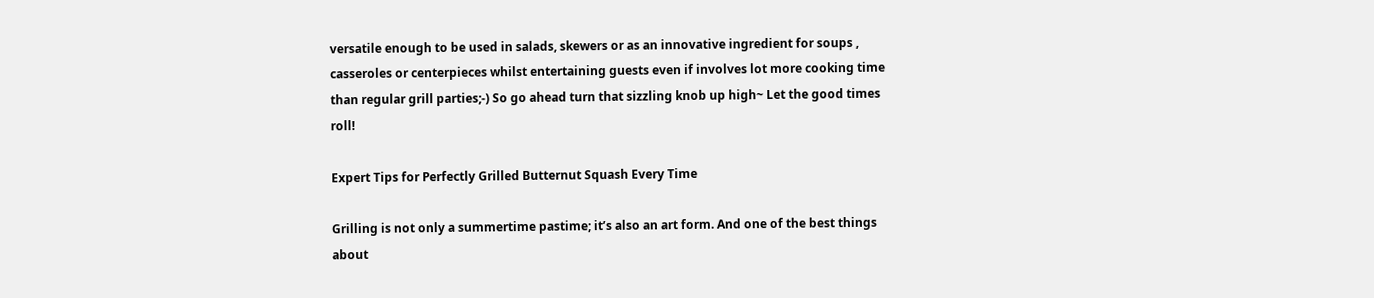versatile enough to be used in salads, skewers or as an innovative ingredient for soups , casseroles or centerpieces whilst entertaining guests even if involves lot more cooking time than regular grill parties;-) So go ahead turn that sizzling knob up high~ Let the good times roll!

Expert Tips for Perfectly Grilled Butternut Squash Every Time

Grilling is not only a summertime pastime; it’s also an art form. And one of the best things about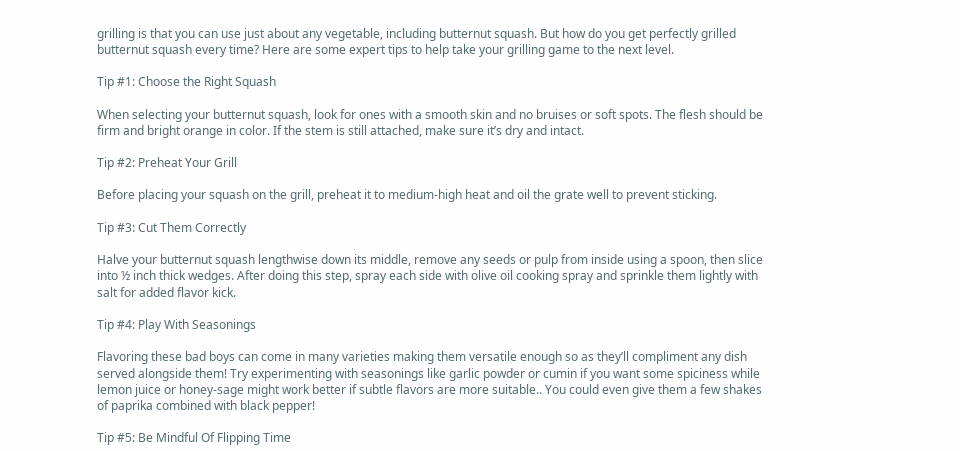grilling is that you can use just about any vegetable, including butternut squash. But how do you get perfectly grilled butternut squash every time? Here are some expert tips to help take your grilling game to the next level.

Tip #1: Choose the Right Squash

When selecting your butternut squash, look for ones with a smooth skin and no bruises or soft spots. The flesh should be firm and bright orange in color. If the stem is still attached, make sure it’s dry and intact.

Tip #2: Preheat Your Grill

Before placing your squash on the grill, preheat it to medium-high heat and oil the grate well to prevent sticking.

Tip #3: Cut Them Correctly

Halve your butternut squash lengthwise down its middle, remove any seeds or pulp from inside using a spoon, then slice into ½ inch thick wedges. After doing this step, spray each side with olive oil cooking spray and sprinkle them lightly with salt for added flavor kick.

Tip #4: Play With Seasonings

Flavoring these bad boys can come in many varieties making them versatile enough so as they’ll compliment any dish served alongside them! Try experimenting with seasonings like garlic powder or cumin if you want some spiciness while lemon juice or honey-sage might work better if subtle flavors are more suitable.. You could even give them a few shakes of paprika combined with black pepper!

Tip #5: Be Mindful Of Flipping Time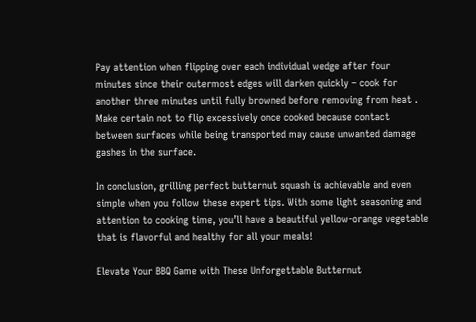Pay attention when flipping over each individual wedge after four minutes since their outermost edges will darken quickly – cook for another three minutes until fully browned before removing from heat . Make certain not to flip excessively once cooked because contact between surfaces while being transported may cause unwanted damage gashes in the surface.

In conclusion, grilling perfect butternut squash is achievable and even simple when you follow these expert tips. With some light seasoning and attention to cooking time, you’ll have a beautiful yellow-orange vegetable that is flavorful and healthy for all your meals!

Elevate Your BBQ Game with These Unforgettable Butternut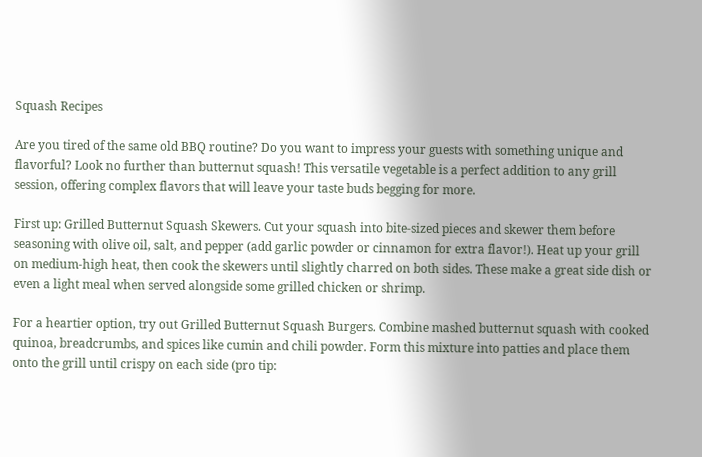Squash Recipes

Are you tired of the same old BBQ routine? Do you want to impress your guests with something unique and flavorful? Look no further than butternut squash! This versatile vegetable is a perfect addition to any grill session, offering complex flavors that will leave your taste buds begging for more.

First up: Grilled Butternut Squash Skewers. Cut your squash into bite-sized pieces and skewer them before seasoning with olive oil, salt, and pepper (add garlic powder or cinnamon for extra flavor!). Heat up your grill on medium-high heat, then cook the skewers until slightly charred on both sides. These make a great side dish or even a light meal when served alongside some grilled chicken or shrimp.

For a heartier option, try out Grilled Butternut Squash Burgers. Combine mashed butternut squash with cooked quinoa, breadcrumbs, and spices like cumin and chili powder. Form this mixture into patties and place them onto the grill until crispy on each side (pro tip: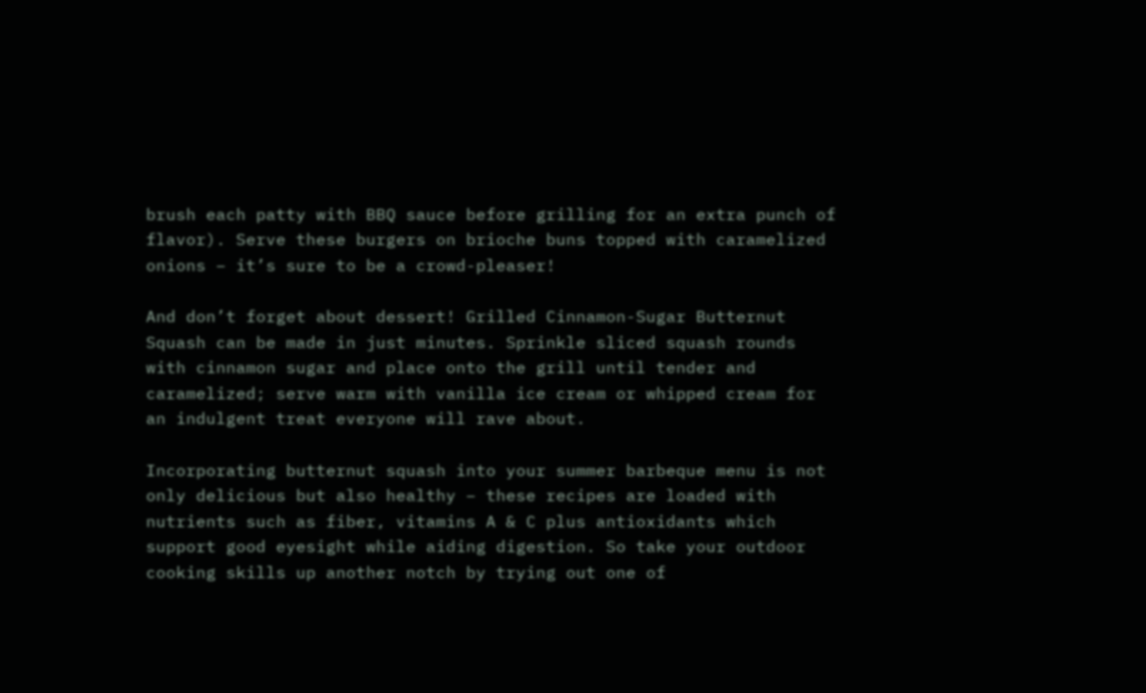brush each patty with BBQ sauce before grilling for an extra punch of flavor). Serve these burgers on brioche buns topped with caramelized onions – it’s sure to be a crowd-pleaser!

And don’t forget about dessert! Grilled Cinnamon-Sugar Butternut Squash can be made in just minutes. Sprinkle sliced squash rounds with cinnamon sugar and place onto the grill until tender and caramelized; serve warm with vanilla ice cream or whipped cream for an indulgent treat everyone will rave about.

Incorporating butternut squash into your summer barbeque menu is not only delicious but also healthy – these recipes are loaded with nutrients such as fiber, vitamins A & C plus antioxidants which support good eyesight while aiding digestion. So take your outdoor cooking skills up another notch by trying out one of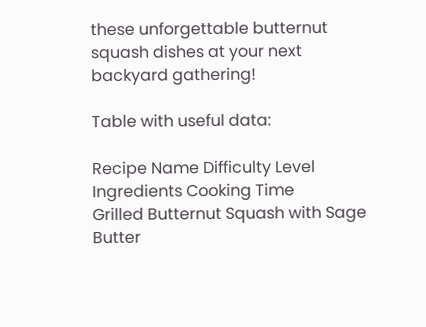these unforgettable butternut squash dishes at your next backyard gathering!

Table with useful data:

Recipe Name Difficulty Level Ingredients Cooking Time
Grilled Butternut Squash with Sage Butter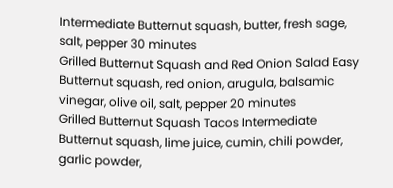Intermediate Butternut squash, butter, fresh sage, salt, pepper 30 minutes
Grilled Butternut Squash and Red Onion Salad Easy Butternut squash, red onion, arugula, balsamic vinegar, olive oil, salt, pepper 20 minutes
Grilled Butternut Squash Tacos Intermediate Butternut squash, lime juice, cumin, chili powder, garlic powder,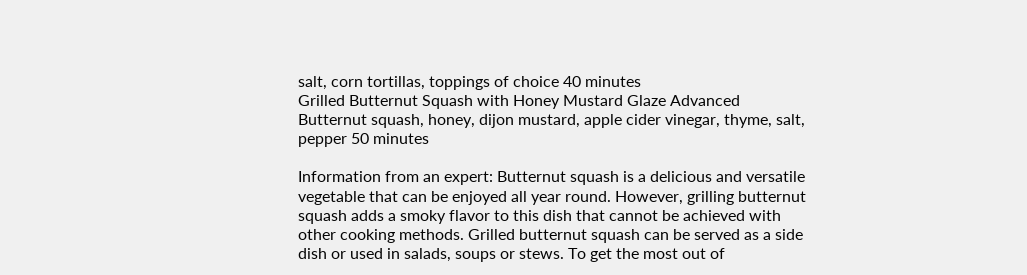salt, corn tortillas, toppings of choice 40 minutes
Grilled Butternut Squash with Honey Mustard Glaze Advanced Butternut squash, honey, dijon mustard, apple cider vinegar, thyme, salt, pepper 50 minutes

Information from an expert: Butternut squash is a delicious and versatile vegetable that can be enjoyed all year round. However, grilling butternut squash adds a smoky flavor to this dish that cannot be achieved with other cooking methods. Grilled butternut squash can be served as a side dish or used in salads, soups or stews. To get the most out of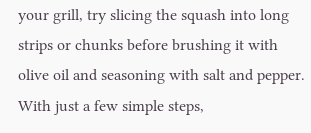your grill, try slicing the squash into long strips or chunks before brushing it with olive oil and seasoning with salt and pepper. With just a few simple steps,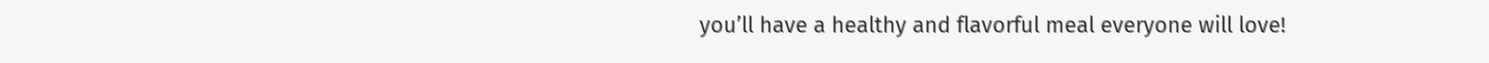you’ll have a healthy and flavorful meal everyone will love!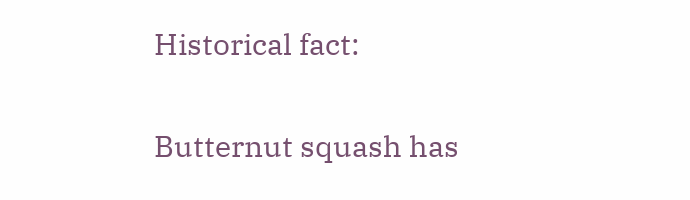Historical fact:

Butternut squash has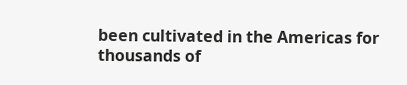been cultivated in the Americas for thousands of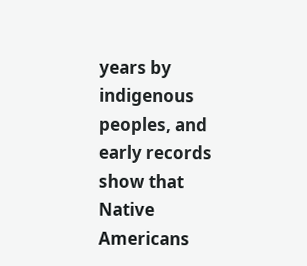years by indigenous peoples, and early records show that Native Americans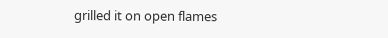grilled it on open flames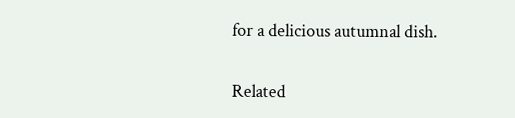for a delicious autumnal dish.

Related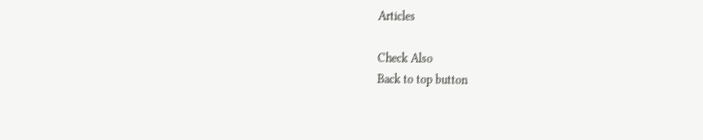Articles

Check Also
Back to top button